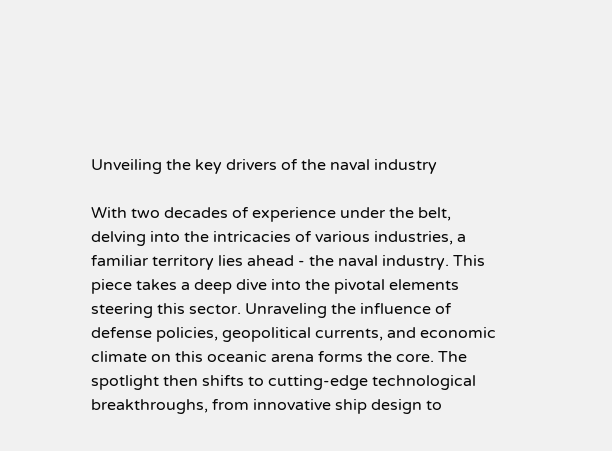Unveiling the key drivers of the naval industry

With two decades of experience under the belt, delving into the intricacies of various industries, a familiar territory lies ahead - the naval industry. This piece takes a deep dive into the pivotal elements steering this sector. Unraveling the influence of defense policies, geopolitical currents, and economic climate on this oceanic arena forms the core. The spotlight then shifts to cutting-edge technological breakthroughs, from innovative ship design to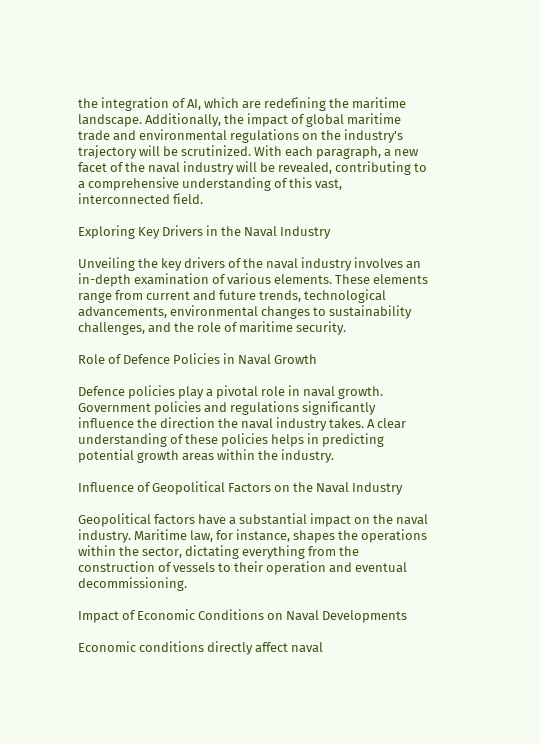the integration of AI, which are redefining the maritime landscape. Additionally, the impact of global maritime trade and environmental regulations on the industry's trajectory will be scrutinized. With each paragraph, a new facet of the naval industry will be revealed, contributing to a comprehensive understanding of this vast, interconnected field.

Exploring Key Drivers in the Naval Industry

Unveiling the key drivers of the naval industry involves an in-depth examination of various elements. These elements range from current and future trends, technological advancements, environmental changes to sustainability challenges, and the role of maritime security.

Role of Defence Policies in Naval Growth

Defence policies play a pivotal role in naval growth. Government policies and regulations significantly influence the direction the naval industry takes. A clear understanding of these policies helps in predicting potential growth areas within the industry.

Influence of Geopolitical Factors on the Naval Industry

Geopolitical factors have a substantial impact on the naval industry. Maritime law, for instance, shapes the operations within the sector, dictating everything from the construction of vessels to their operation and eventual decommissioning.

Impact of Economic Conditions on Naval Developments

Economic conditions directly affect naval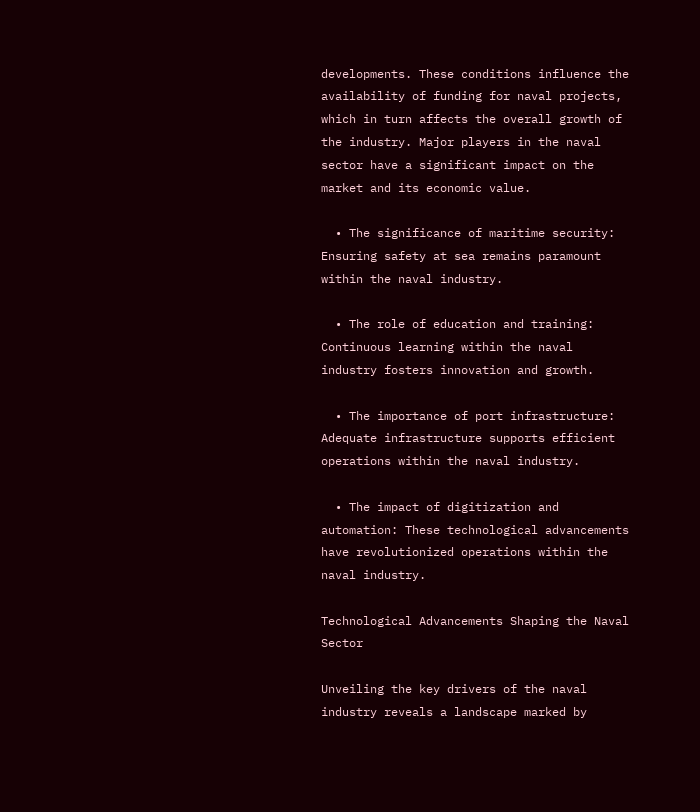developments. These conditions influence the availability of funding for naval projects, which in turn affects the overall growth of the industry. Major players in the naval sector have a significant impact on the market and its economic value.

  • The significance of maritime security: Ensuring safety at sea remains paramount within the naval industry.

  • The role of education and training: Continuous learning within the naval industry fosters innovation and growth.

  • The importance of port infrastructure: Adequate infrastructure supports efficient operations within the naval industry.

  • The impact of digitization and automation: These technological advancements have revolutionized operations within the naval industry.

Technological Advancements Shaping the Naval Sector

Unveiling the key drivers of the naval industry reveals a landscape marked by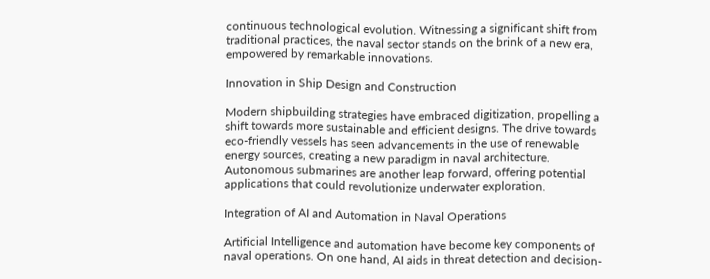continuous technological evolution. Witnessing a significant shift from traditional practices, the naval sector stands on the brink of a new era, empowered by remarkable innovations.

Innovation in Ship Design and Construction

Modern shipbuilding strategies have embraced digitization, propelling a shift towards more sustainable and efficient designs. The drive towards eco-friendly vessels has seen advancements in the use of renewable energy sources, creating a new paradigm in naval architecture. Autonomous submarines are another leap forward, offering potential applications that could revolutionize underwater exploration.

Integration of AI and Automation in Naval Operations

Artificial Intelligence and automation have become key components of naval operations. On one hand, AI aids in threat detection and decision-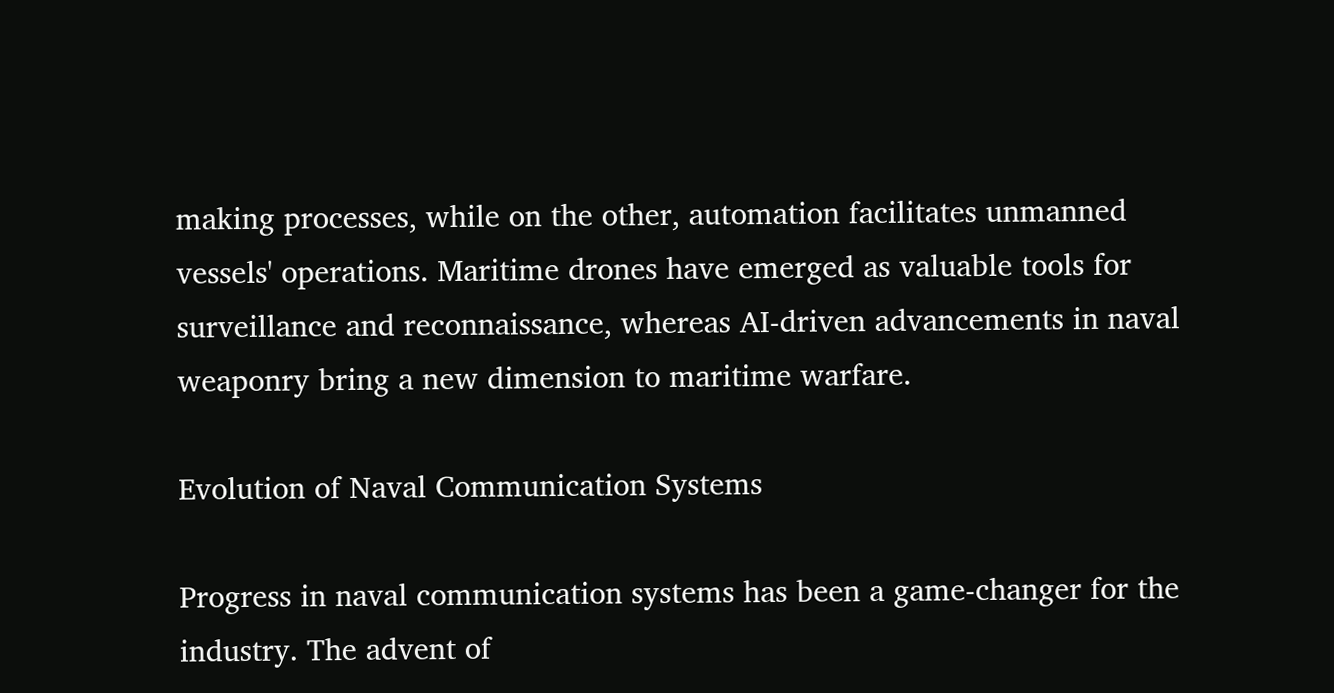making processes, while on the other, automation facilitates unmanned vessels' operations. Maritime drones have emerged as valuable tools for surveillance and reconnaissance, whereas AI-driven advancements in naval weaponry bring a new dimension to maritime warfare.

Evolution of Naval Communication Systems

Progress in naval communication systems has been a game-changer for the industry. The advent of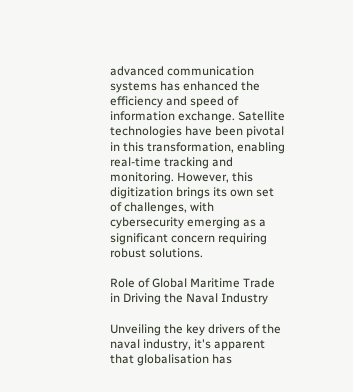advanced communication systems has enhanced the efficiency and speed of information exchange. Satellite technologies have been pivotal in this transformation, enabling real-time tracking and monitoring. However, this digitization brings its own set of challenges, with cybersecurity emerging as a significant concern requiring robust solutions.

Role of Global Maritime Trade in Driving the Naval Industry

Unveiling the key drivers of the naval industry, it's apparent that globalisation has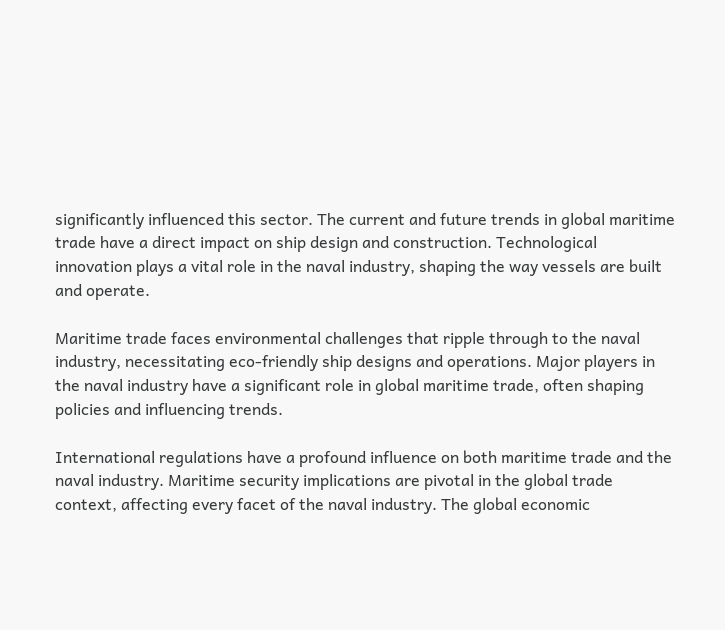significantly influenced this sector. The current and future trends in global maritime trade have a direct impact on ship design and construction. Technological innovation plays a vital role in the naval industry, shaping the way vessels are built and operate.

Maritime trade faces environmental challenges that ripple through to the naval industry, necessitating eco-friendly ship designs and operations. Major players in the naval industry have a significant role in global maritime trade, often shaping policies and influencing trends.

International regulations have a profound influence on both maritime trade and the naval industry. Maritime security implications are pivotal in the global trade context, affecting every facet of the naval industry. The global economic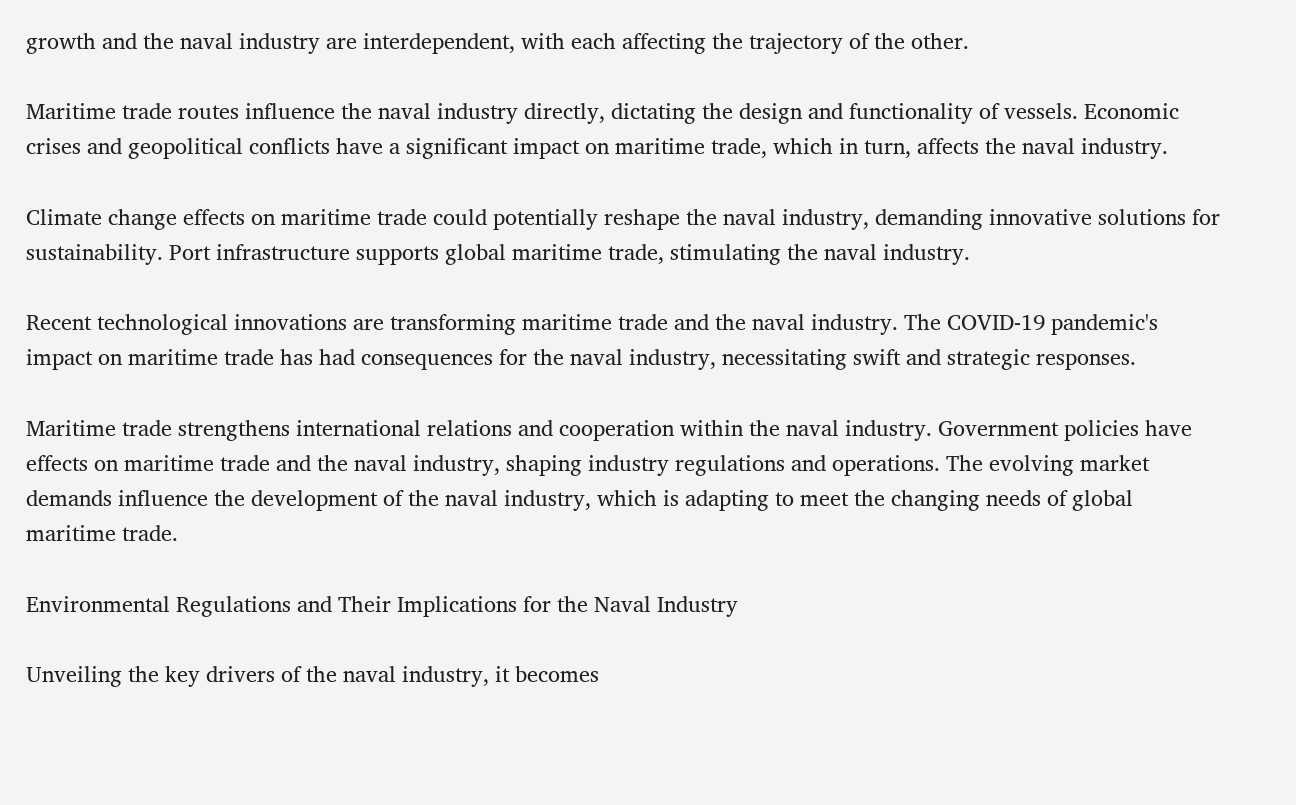growth and the naval industry are interdependent, with each affecting the trajectory of the other.

Maritime trade routes influence the naval industry directly, dictating the design and functionality of vessels. Economic crises and geopolitical conflicts have a significant impact on maritime trade, which in turn, affects the naval industry.

Climate change effects on maritime trade could potentially reshape the naval industry, demanding innovative solutions for sustainability. Port infrastructure supports global maritime trade, stimulating the naval industry.

Recent technological innovations are transforming maritime trade and the naval industry. The COVID-19 pandemic's impact on maritime trade has had consequences for the naval industry, necessitating swift and strategic responses.

Maritime trade strengthens international relations and cooperation within the naval industry. Government policies have effects on maritime trade and the naval industry, shaping industry regulations and operations. The evolving market demands influence the development of the naval industry, which is adapting to meet the changing needs of global maritime trade.

Environmental Regulations and Their Implications for the Naval Industry

Unveiling the key drivers of the naval industry, it becomes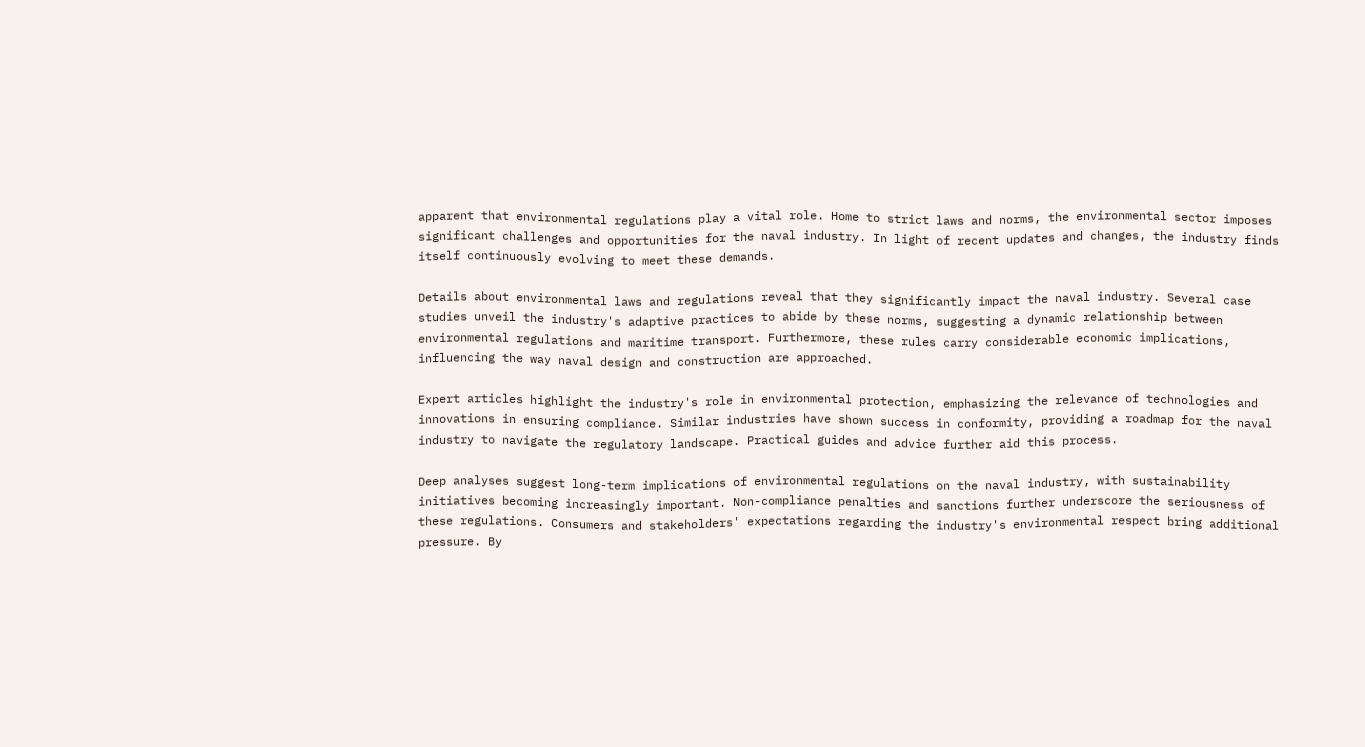apparent that environmental regulations play a vital role. Home to strict laws and norms, the environmental sector imposes significant challenges and opportunities for the naval industry. In light of recent updates and changes, the industry finds itself continuously evolving to meet these demands.

Details about environmental laws and regulations reveal that they significantly impact the naval industry. Several case studies unveil the industry's adaptive practices to abide by these norms, suggesting a dynamic relationship between environmental regulations and maritime transport. Furthermore, these rules carry considerable economic implications, influencing the way naval design and construction are approached.

Expert articles highlight the industry's role in environmental protection, emphasizing the relevance of technologies and innovations in ensuring compliance. Similar industries have shown success in conformity, providing a roadmap for the naval industry to navigate the regulatory landscape. Practical guides and advice further aid this process.

Deep analyses suggest long-term implications of environmental regulations on the naval industry, with sustainability initiatives becoming increasingly important. Non-compliance penalties and sanctions further underscore the seriousness of these regulations. Consumers and stakeholders' expectations regarding the industry's environmental respect bring additional pressure. By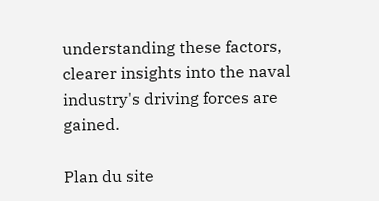understanding these factors, clearer insights into the naval industry's driving forces are gained.

Plan du site